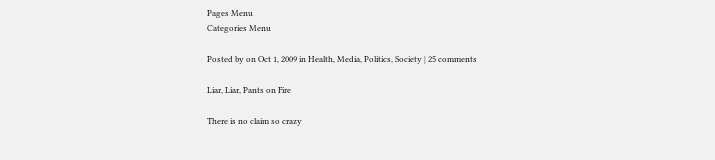Pages Menu
Categories Menu

Posted by on Oct 1, 2009 in Health, Media, Politics, Society | 25 comments

Liar, Liar, Pants on Fire

There is no claim so crazy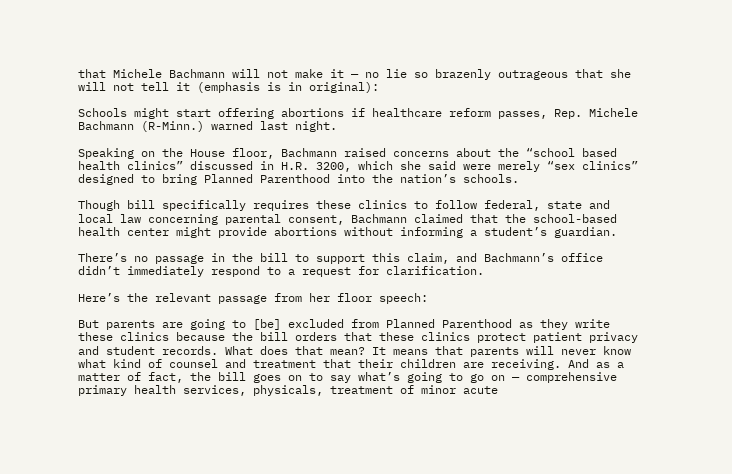that Michele Bachmann will not make it — no lie so brazenly outrageous that she will not tell it (emphasis is in original):

Schools might start offering abortions if healthcare reform passes, Rep. Michele Bachmann (R-Minn.) warned last night.

Speaking on the House floor, Bachmann raised concerns about the “school based health clinics” discussed in H.R. 3200, which she said were merely “sex clinics” designed to bring Planned Parenthood into the nation’s schools.

Though bill specifically requires these clinics to follow federal, state and local law concerning parental consent, Bachmann claimed that the school-based health center might provide abortions without informing a student’s guardian.

There’s no passage in the bill to support this claim, and Bachmann’s office didn’t immediately respond to a request for clarification.

Here’s the relevant passage from her floor speech:

But parents are going to [be] excluded from Planned Parenthood as they write these clinics because the bill orders that these clinics protect patient privacy and student records. What does that mean? It means that parents will never know what kind of counsel and treatment that their children are receiving. And as a matter of fact, the bill goes on to say what’s going to go on — comprehensive primary health services, physicals, treatment of minor acute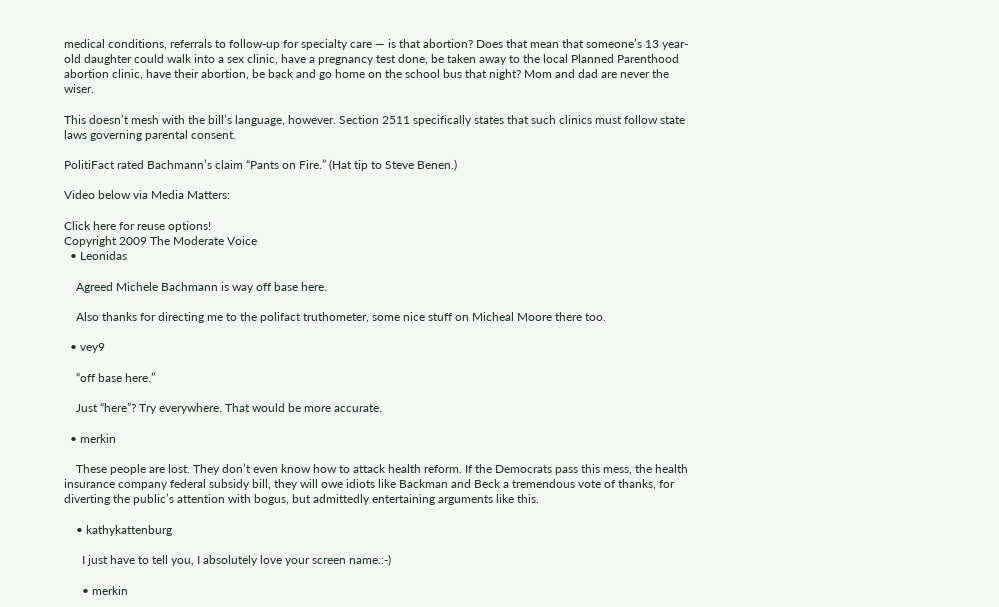medical conditions, referrals to follow-up for specialty care — is that abortion? Does that mean that someone’s 13 year-old daughter could walk into a sex clinic, have a pregnancy test done, be taken away to the local Planned Parenthood abortion clinic, have their abortion, be back and go home on the school bus that night? Mom and dad are never the wiser.

This doesn’t mesh with the bill’s language, however. Section 2511 specifically states that such clinics must follow state laws governing parental consent.

PolitiFact rated Bachmann’s claim “Pants on Fire.” (Hat tip to Steve Benen.)

Video below via Media Matters:

Click here for reuse options!
Copyright 2009 The Moderate Voice
  • Leonidas

    Agreed Michele Bachmann is way off base here.

    Also thanks for directing me to the polifact truthometer, some nice stuff on Micheal Moore there too.

  • vey9

    “off base here.”

    Just “here”? Try everywhere. That would be more accurate.

  • merkin

    These people are lost. They don’t even know how to attack health reform. If the Democrats pass this mess, the health insurance company federal subsidy bill, they will owe idiots like Backman and Beck a tremendous vote of thanks, for diverting the public’s attention with bogus, but admittedly entertaining arguments like this.

    • kathykattenburg

      I just have to tell you, I absolutely love your screen name.:-)

      • merkin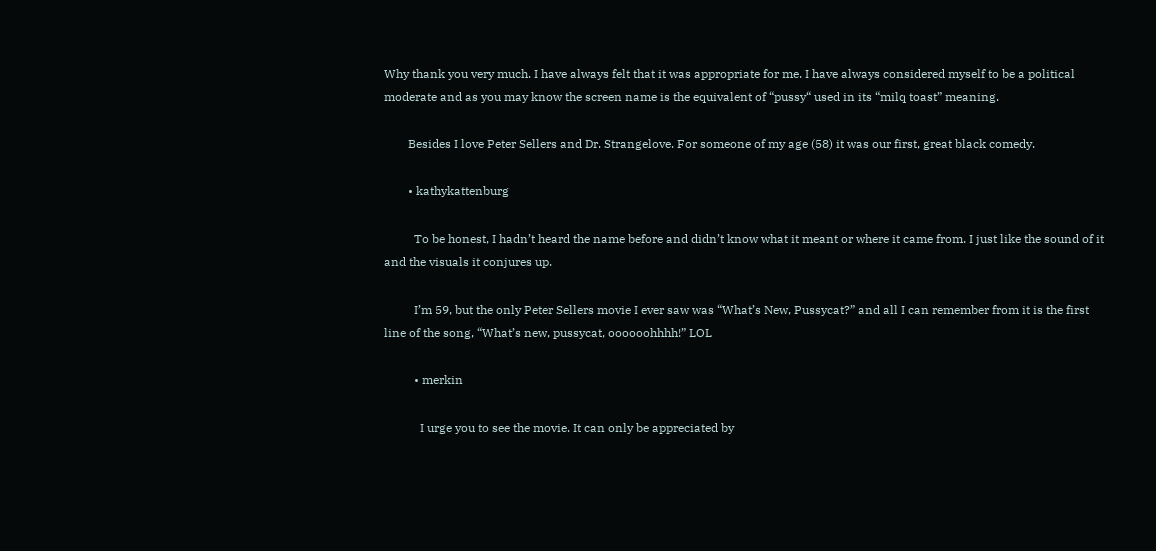Why thank you very much. I have always felt that it was appropriate for me. I have always considered myself to be a political moderate and as you may know the screen name is the equivalent of “pussy“ used in its “milq toast” meaning.

        Besides I love Peter Sellers and Dr. Strangelove. For someone of my age (58) it was our first, great black comedy.

        • kathykattenburg

          To be honest, I hadn’t heard the name before and didn’t know what it meant or where it came from. I just like the sound of it and the visuals it conjures up.

          I’m 59, but the only Peter Sellers movie I ever saw was “What’s New, Pussycat?” and all I can remember from it is the first line of the song, “What’s new, pussycat, oooooohhhh!” LOL

          • merkin

            I urge you to see the movie. It can only be appreciated by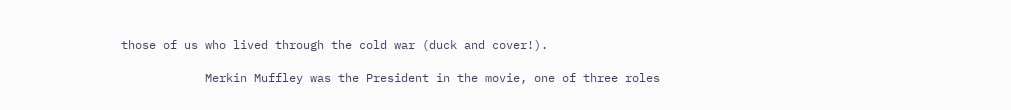those of us who lived through the cold war (duck and cover!).

            Merkin Muffley was the President in the movie, one of three roles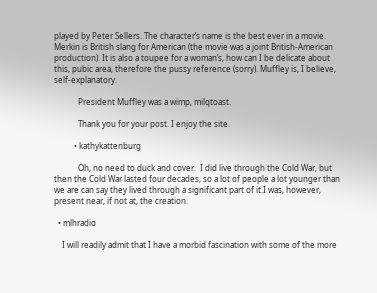played by Peter Sellers. The character’s name is the best ever in a movie. Merkin is British slang for American (the movie was a joint British-American production). It is also a toupee for a woman’s, how can I be delicate about this, pubic area, therefore the pussy reference (sorry). Muffley is, I believe, self-explanatory.

            President Muffley was a wimp, milqtoast.

            Thank you for your post. I enjoy the site.

          • kathykattenburg

            Oh, no need to duck and cover.  I did live through the Cold War, but then the Cold War lasted four decades, so a lot of people a lot younger than we are can say they lived through a significant part of it.I was, however, present near, if not at, the creation.

  • mlhradio

    I will readily admit that I have a morbid fascination with some of the more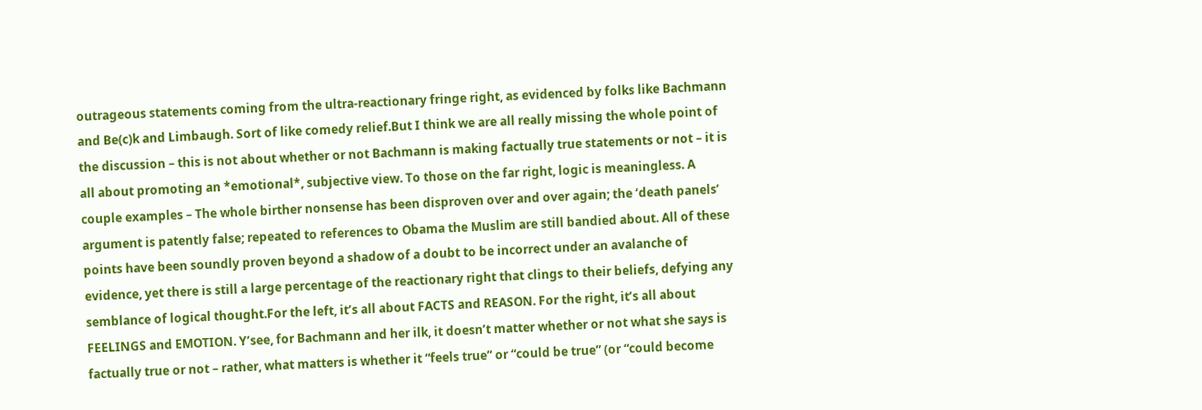outrageous statements coming from the ultra-reactionary fringe right, as evidenced by folks like Bachmann and Be(c)k and Limbaugh. Sort of like comedy relief.But I think we are all really missing the whole point of the discussion – this is not about whether or not Bachmann is making factually true statements or not – it is all about promoting an *emotional*, subjective view. To those on the far right, logic is meaningless. A couple examples – The whole birther nonsense has been disproven over and over again; the ‘death panels’ argument is patently false; repeated to references to Obama the Muslim are still bandied about. All of these points have been soundly proven beyond a shadow of a doubt to be incorrect under an avalanche of evidence, yet there is still a large percentage of the reactionary right that clings to their beliefs, defying any semblance of logical thought.For the left, it’s all about FACTS and REASON. For the right, it’s all about FEELINGS and EMOTION. Y’see, for Bachmann and her ilk, it doesn’t matter whether or not what she says is factually true or not – rather, what matters is whether it “feels true” or “could be true” (or “could become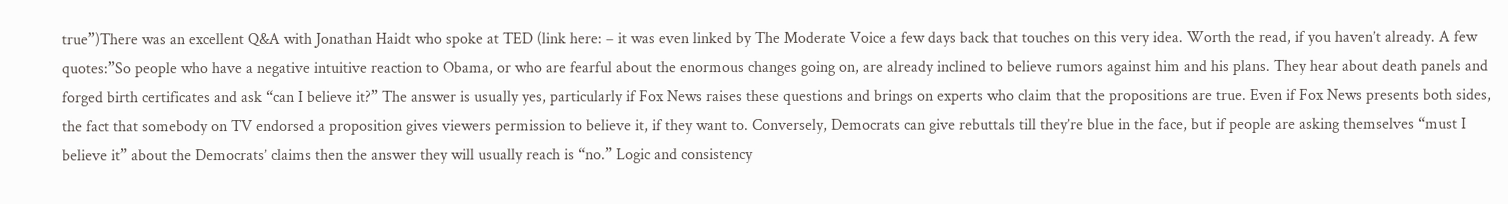true”)There was an excellent Q&A with Jonathan Haidt who spoke at TED (link here: – it was even linked by The Moderate Voice a few days back that touches on this very idea. Worth the read, if you haven’t already. A few quotes:”So people who have a negative intuitive reaction to Obama, or who are fearful about the enormous changes going on, are already inclined to believe rumors against him and his plans. They hear about death panels and forged birth certificates and ask “can I believe it?” The answer is usually yes, particularly if Fox News raises these questions and brings on experts who claim that the propositions are true. Even if Fox News presents both sides, the fact that somebody on TV endorsed a proposition gives viewers permission to believe it, if they want to. Conversely, Democrats can give rebuttals till they’re blue in the face, but if people are asking themselves “must I believe it” about the Democrats’ claims then the answer they will usually reach is “no.” Logic and consistency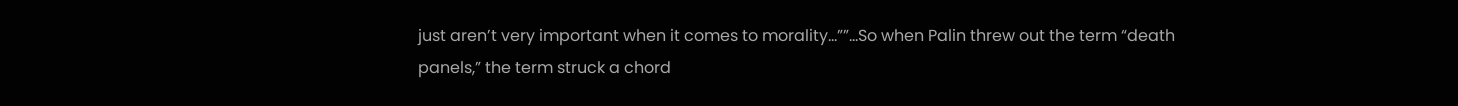just aren’t very important when it comes to morality…””…So when Palin threw out the term “death panels,” the term struck a chord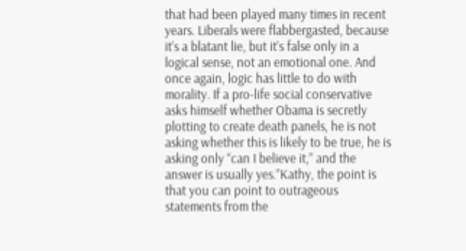that had been played many times in recent years. Liberals were flabbergasted, because it’s a blatant lie, but it’s false only in a logical sense, not an emotional one. And once again, logic has little to do with morality. If a pro-life social conservative asks himself whether Obama is secretly plotting to create death panels, he is not asking whether this is likely to be true, he is asking only “can I believe it,” and the answer is usually yes.”Kathy, the point is that you can point to outrageous statements from the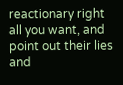reactionary right all you want, and point out their lies and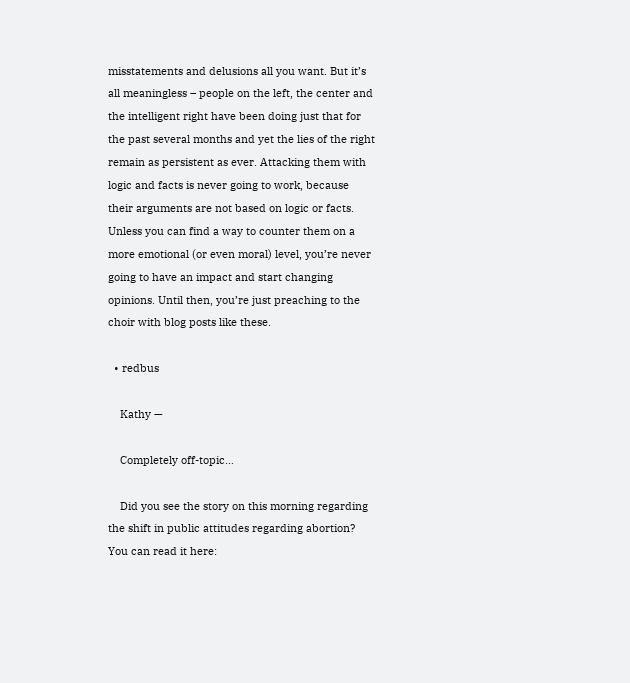misstatements and delusions all you want. But it’s all meaningless – people on the left, the center and the intelligent right have been doing just that for the past several months and yet the lies of the right remain as persistent as ever. Attacking them with logic and facts is never going to work, because their arguments are not based on logic or facts. Unless you can find a way to counter them on a more emotional (or even moral) level, you’re never going to have an impact and start changing opinions. Until then, you’re just preaching to the choir with blog posts like these.

  • redbus

    Kathy —

    Completely off-topic…

    Did you see the story on this morning regarding the shift in public attitudes regarding abortion? You can read it here: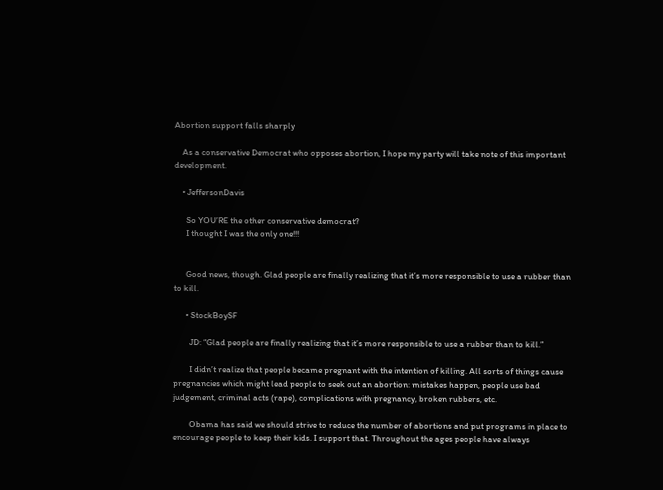Abortion support falls sharply

    As a conservative Democrat who opposes abortion, I hope my party will take note of this important development.

    • JeffersonDavis

      So YOU’RE the other conservative democrat?
      I thought I was the only one!!!


      Good news, though. Glad people are finally realizing that it’s more responsible to use a rubber than to kill.

      • StockBoySF

        JD: “Glad people are finally realizing that it’s more responsible to use a rubber than to kill.”

        I didn’t realize that people became pregnant with the intention of killing. All sorts of things cause pregnancies which might lead people to seek out an abortion: mistakes happen, people use bad judgement, criminal acts (rape), complications with pregnancy, broken rubbers, etc.

        Obama has said we should strive to reduce the number of abortions and put programs in place to encourage people to keep their kids. I support that. Throughout the ages people have always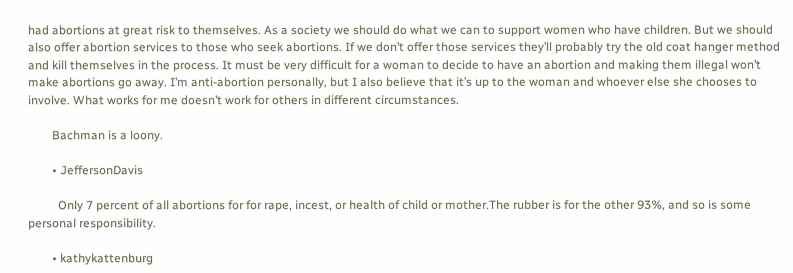had abortions at great risk to themselves. As a society we should do what we can to support women who have children. But we should also offer abortion services to those who seek abortions. If we don’t offer those services they’ll probably try the old coat hanger method and kill themselves in the process. It must be very difficult for a woman to decide to have an abortion and making them illegal won’t make abortions go away. I’m anti-abortion personally, but I also believe that it’s up to the woman and whoever else she chooses to involve. What works for me doesn’t work for others in different circumstances.

        Bachman is a loony.

        • JeffersonDavis

          Only 7 percent of all abortions for for rape, incest, or health of child or mother.The rubber is for the other 93%, and so is some personal responsibility.

        • kathykattenburg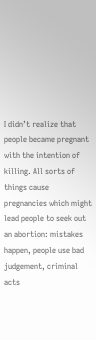I didn’t realize that people became pregnant with the intention of killing. All sorts of things cause pregnancies which might lead people to seek out an abortion: mistakes happen, people use bad judgement, criminal acts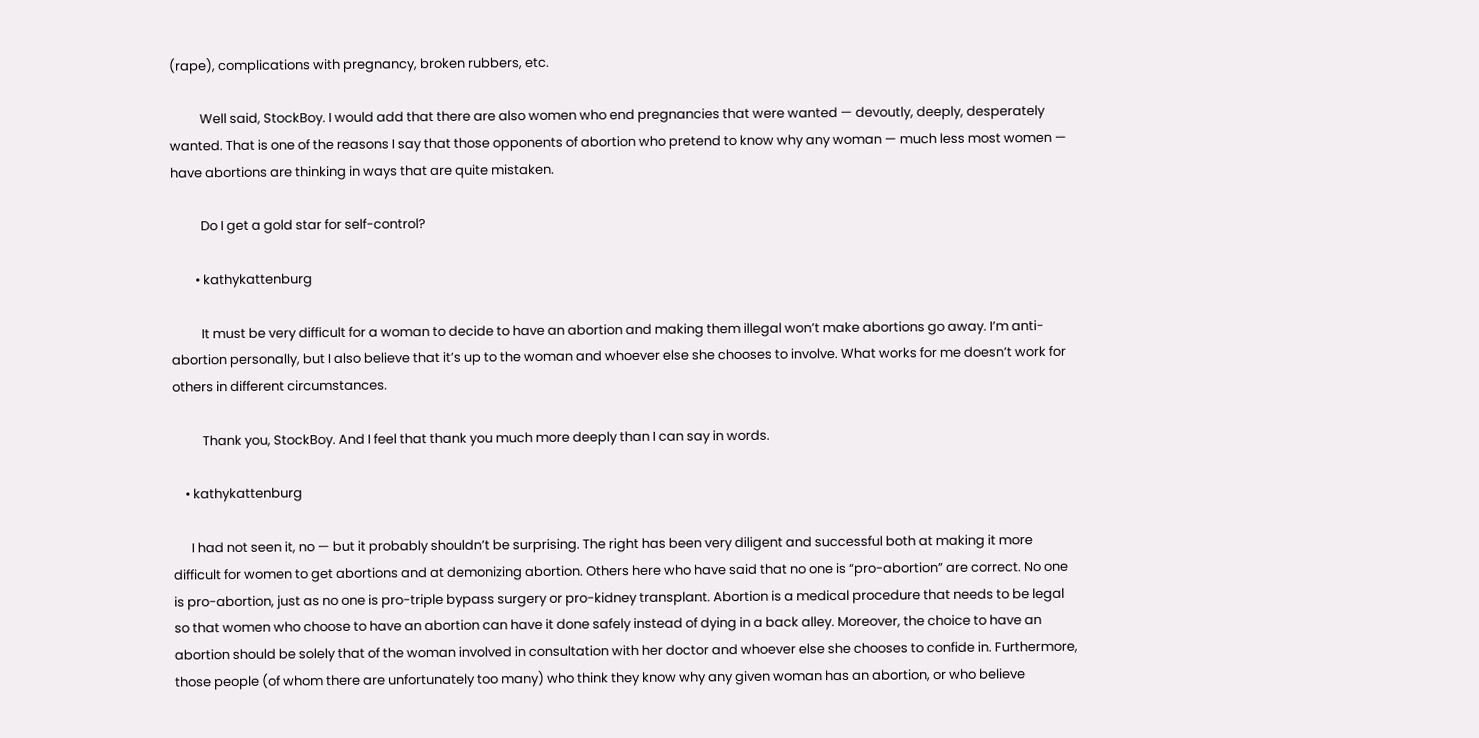(rape), complications with pregnancy, broken rubbers, etc.

          Well said, StockBoy. I would add that there are also women who end pregnancies that were wanted — devoutly, deeply, desperately wanted. That is one of the reasons I say that those opponents of abortion who pretend to know why any woman — much less most women — have abortions are thinking in ways that are quite mistaken.

          Do I get a gold star for self-control?

        • kathykattenburg

          It must be very difficult for a woman to decide to have an abortion and making them illegal won’t make abortions go away. I’m anti-abortion personally, but I also believe that it’s up to the woman and whoever else she chooses to involve. What works for me doesn’t work for others in different circumstances.

          Thank you, StockBoy. And I feel that thank you much more deeply than I can say in words.

    • kathykattenburg

      I had not seen it, no — but it probably shouldn’t be surprising. The right has been very diligent and successful both at making it more difficult for women to get abortions and at demonizing abortion. Others here who have said that no one is “pro-abortion” are correct. No one is pro-abortion, just as no one is pro-triple bypass surgery or pro-kidney transplant. Abortion is a medical procedure that needs to be legal so that women who choose to have an abortion can have it done safely instead of dying in a back alley. Moreover, the choice to have an abortion should be solely that of the woman involved in consultation with her doctor and whoever else she chooses to confide in. Furthermore, those people (of whom there are unfortunately too many) who think they know why any given woman has an abortion, or who believe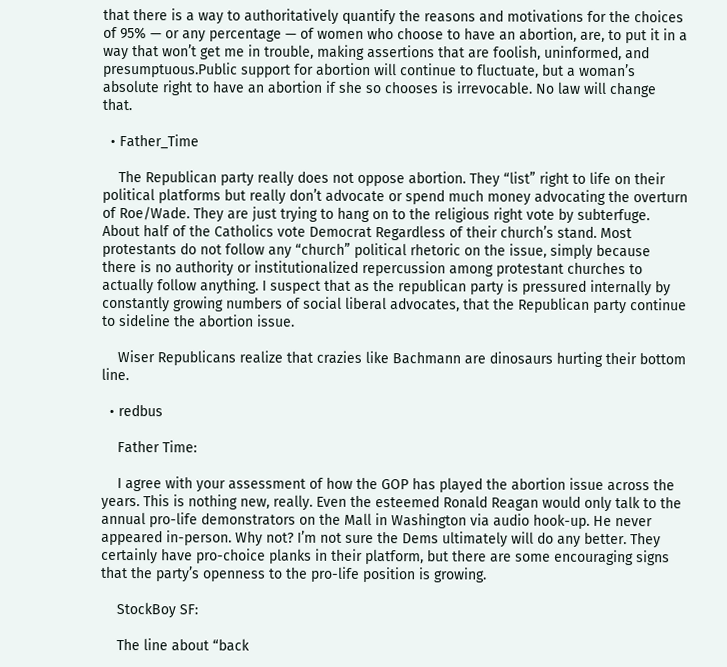that there is a way to authoritatively quantify the reasons and motivations for the choices of 95% — or any percentage — of women who choose to have an abortion, are, to put it in a way that won’t get me in trouble, making assertions that are foolish, uninformed, and presumptuous.Public support for abortion will continue to fluctuate, but a woman’s absolute right to have an abortion if she so chooses is irrevocable. No law will change that.

  • Father_Time

    The Republican party really does not oppose abortion. They “list” right to life on their political platforms but really don’t advocate or spend much money advocating the overturn of Roe/Wade. They are just trying to hang on to the religious right vote by subterfuge. About half of the Catholics vote Democrat Regardless of their church’s stand. Most protestants do not follow any “church” political rhetoric on the issue, simply because there is no authority or institutionalized repercussion among protestant churches to actually follow anything. I suspect that as the republican party is pressured internally by constantly growing numbers of social liberal advocates, that the Republican party continue to sideline the abortion issue.

    Wiser Republicans realize that crazies like Bachmann are dinosaurs hurting their bottom line.

  • redbus

    Father Time:

    I agree with your assessment of how the GOP has played the abortion issue across the years. This is nothing new, really. Even the esteemed Ronald Reagan would only talk to the annual pro-life demonstrators on the Mall in Washington via audio hook-up. He never appeared in-person. Why not? I’m not sure the Dems ultimately will do any better. They certainly have pro-choice planks in their platform, but there are some encouraging signs that the party’s openness to the pro-life position is growing.

    StockBoy SF:

    The line about “back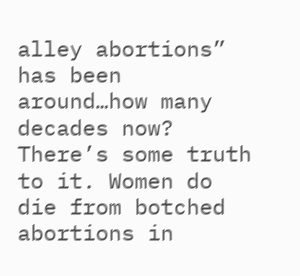alley abortions” has been around…how many decades now? There’s some truth to it. Women do die from botched abortions in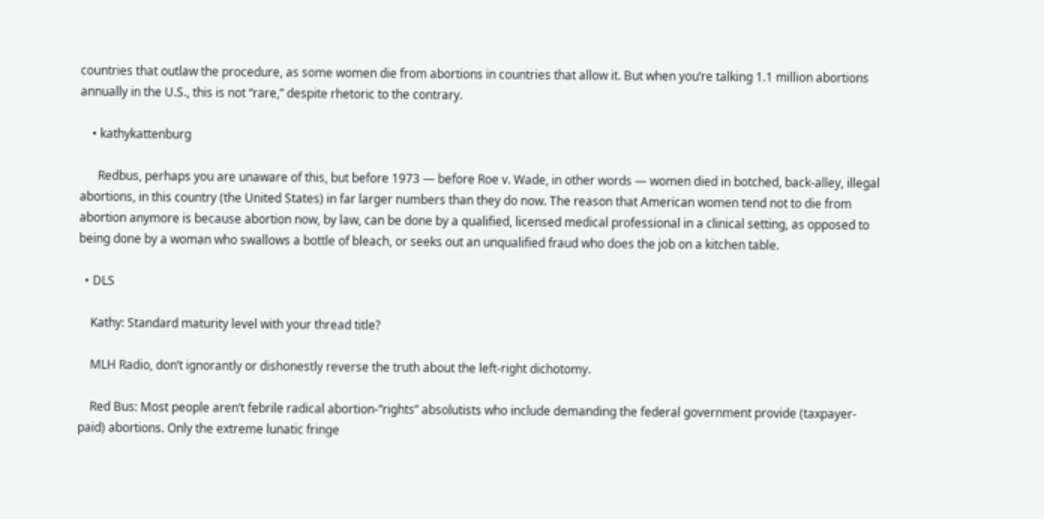countries that outlaw the procedure, as some women die from abortions in countries that allow it. But when you’re talking 1.1 million abortions annually in the U.S., this is not “rare,” despite rhetoric to the contrary.

    • kathykattenburg

      Redbus, perhaps you are unaware of this, but before 1973 — before Roe v. Wade, in other words — women died in botched, back-alley, illegal abortions, in this country (the United States) in far larger numbers than they do now. The reason that American women tend not to die from abortion anymore is because abortion now, by law, can be done by a qualified, licensed medical professional in a clinical setting, as opposed to being done by a woman who swallows a bottle of bleach, or seeks out an unqualified fraud who does the job on a kitchen table.

  • DLS

    Kathy: Standard maturity level with your thread title?

    MLH Radio, don’t ignorantly or dishonestly reverse the truth about the left-right dichotomy.

    Red Bus: Most people aren’t febrile radical abortion-“rights” absolutists who include demanding the federal government provide (taxpayer-paid) abortions. Only the extreme lunatic fringe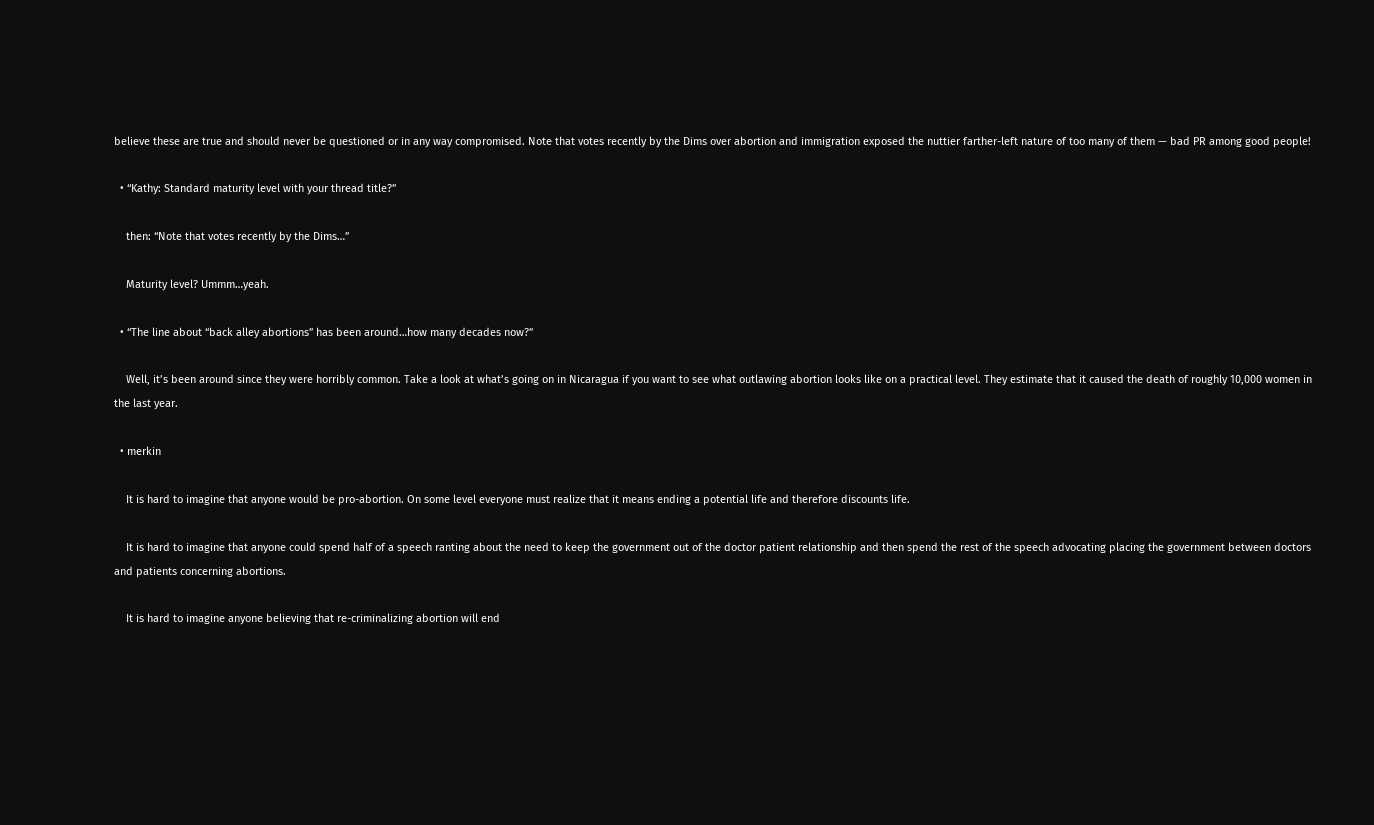believe these are true and should never be questioned or in any way compromised. Note that votes recently by the Dims over abortion and immigration exposed the nuttier farther-left nature of too many of them — bad PR among good people!

  • “Kathy: Standard maturity level with your thread title?”

    then: “Note that votes recently by the Dims…”

    Maturity level? Ummm…yeah.

  • “The line about “back alley abortions” has been around…how many decades now?”

    Well, it’s been around since they were horribly common. Take a look at what’s going on in Nicaragua if you want to see what outlawing abortion looks like on a practical level. They estimate that it caused the death of roughly 10,000 women in the last year.

  • merkin

    It is hard to imagine that anyone would be pro-abortion. On some level everyone must realize that it means ending a potential life and therefore discounts life.

    It is hard to imagine that anyone could spend half of a speech ranting about the need to keep the government out of the doctor patient relationship and then spend the rest of the speech advocating placing the government between doctors and patients concerning abortions.

    It is hard to imagine anyone believing that re-criminalizing abortion will end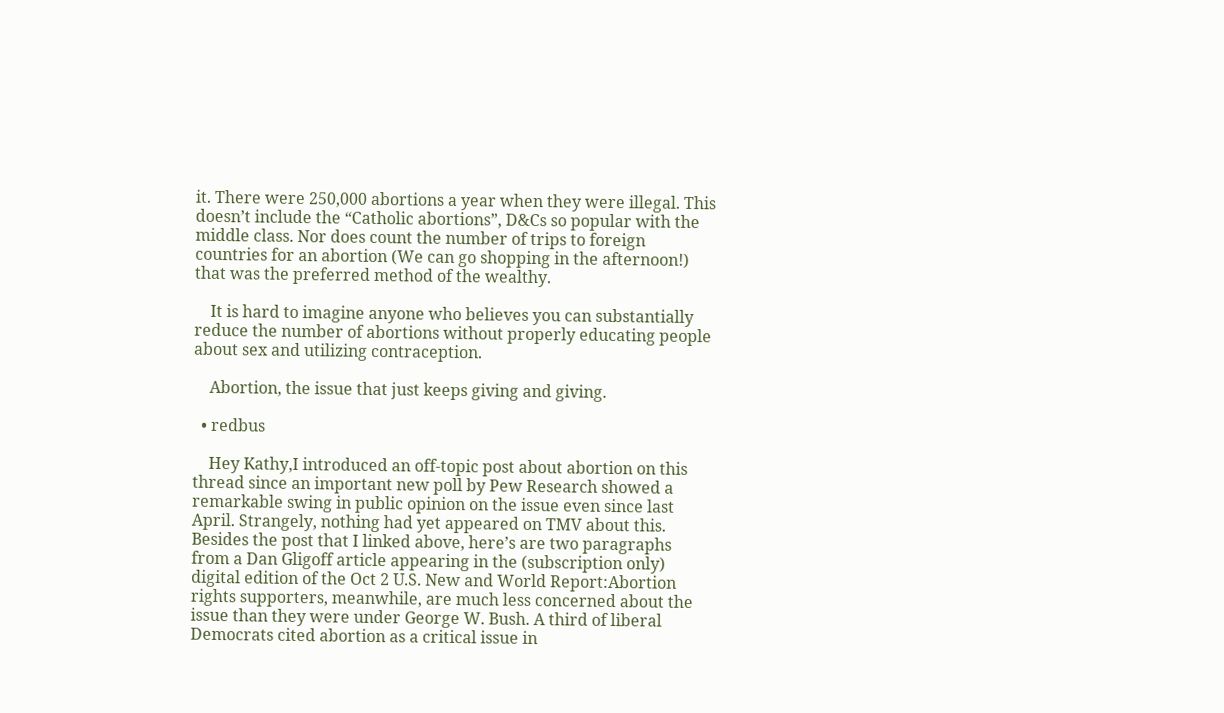it. There were 250,000 abortions a year when they were illegal. This doesn’t include the “Catholic abortions”, D&Cs so popular with the middle class. Nor does count the number of trips to foreign countries for an abortion (We can go shopping in the afternoon!) that was the preferred method of the wealthy.

    It is hard to imagine anyone who believes you can substantially reduce the number of abortions without properly educating people about sex and utilizing contraception.

    Abortion, the issue that just keeps giving and giving.

  • redbus

    Hey Kathy,I introduced an off-topic post about abortion on this thread since an important new poll by Pew Research showed a remarkable swing in public opinion on the issue even since last April. Strangely, nothing had yet appeared on TMV about this. Besides the post that I linked above, here’s are two paragraphs from a Dan Gligoff article appearing in the (subscription only) digital edition of the Oct 2 U.S. New and World Report:Abortion rights supporters, meanwhile, are much less concerned about the issue than they were under George W. Bush. A third of liberal Democrats cited abortion as a critical issue in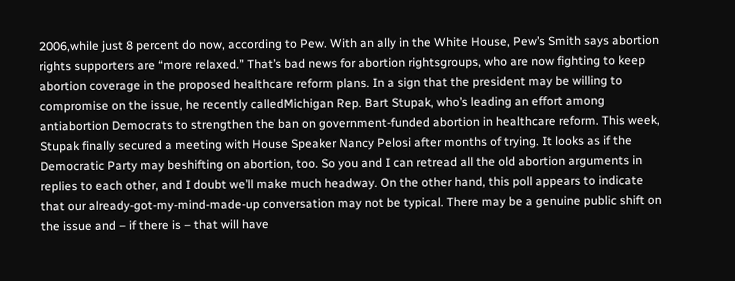2006,while just 8 percent do now, according to Pew. With an ally in the White House, Pew’s Smith says abortion rights supporters are “more relaxed.” That’s bad news for abortion rightsgroups, who are now fighting to keep abortion coverage in the proposed healthcare reform plans. In a sign that the president may be willing to compromise on the issue, he recently calledMichigan Rep. Bart Stupak, who’s leading an effort among antiabortion Democrats to strengthen the ban on government-funded abortion in healthcare reform. This week, Stupak finally secured a meeting with House Speaker Nancy Pelosi after months of trying. It looks as if the Democratic Party may beshifting on abortion, too. So you and I can retread all the old abortion arguments in replies to each other, and I doubt we’ll make much headway. On the other hand, this poll appears to indicate that our already-got-my-mind-made-up conversation may not be typical. There may be a genuine public shift on the issue and – if there is – that will have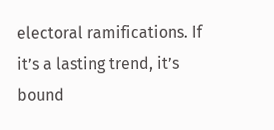electoral ramifications. If it’s a lasting trend, it’s bound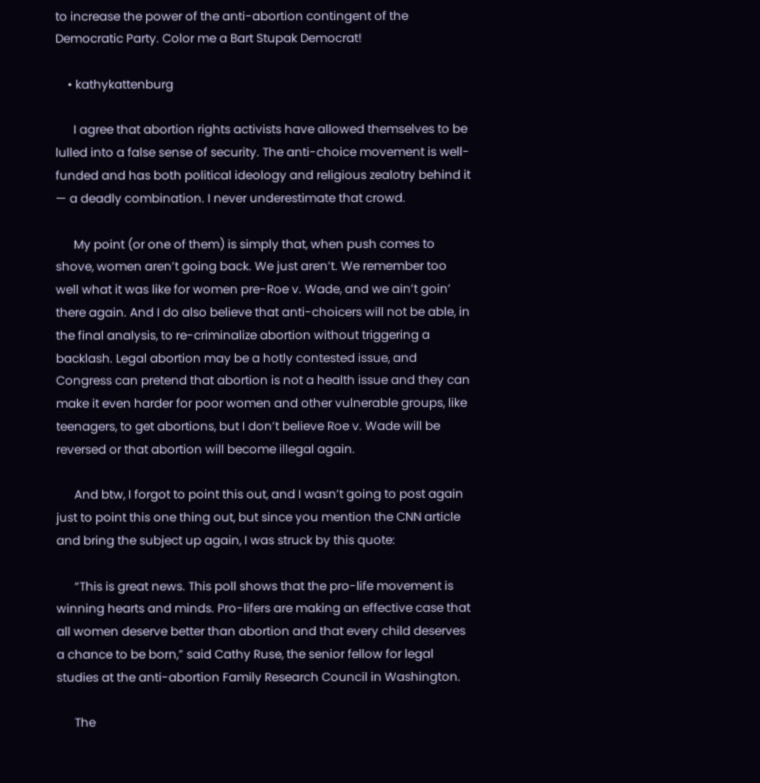to increase the power of the anti-abortion contingent of the Democratic Party. Color me a Bart Stupak Democrat!

    • kathykattenburg

      I agree that abortion rights activists have allowed themselves to be lulled into a false sense of security. The anti-choice movement is well-funded and has both political ideology and religious zealotry behind it — a deadly combination. I never underestimate that crowd.

      My point (or one of them) is simply that, when push comes to shove, women aren’t going back. We just aren’t. We remember too well what it was like for women pre-Roe v. Wade, and we ain’t goin’ there again. And I do also believe that anti-choicers will not be able, in the final analysis, to re-criminalize abortion without triggering a backlash. Legal abortion may be a hotly contested issue, and Congress can pretend that abortion is not a health issue and they can make it even harder for poor women and other vulnerable groups, like teenagers, to get abortions, but I don’t believe Roe v. Wade will be reversed or that abortion will become illegal again.

      And btw, I forgot to point this out, and I wasn’t going to post again just to point this one thing out, but since you mention the CNN article and bring the subject up again, I was struck by this quote:

      “This is great news. This poll shows that the pro-life movement is winning hearts and minds. Pro-lifers are making an effective case that all women deserve better than abortion and that every child deserves a chance to be born,” said Cathy Ruse, the senior fellow for legal studies at the anti-abortion Family Research Council in Washington.

      The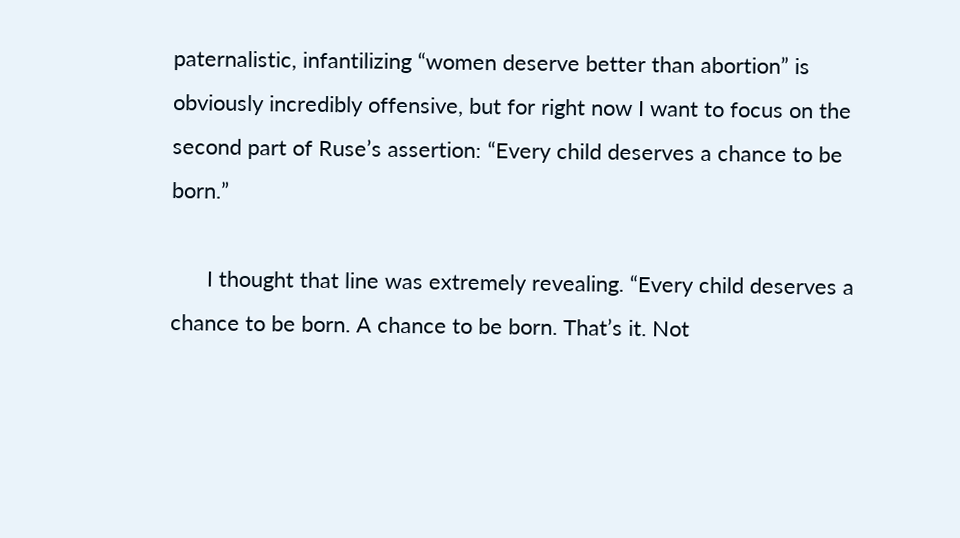paternalistic, infantilizing “women deserve better than abortion” is obviously incredibly offensive, but for right now I want to focus on the second part of Ruse’s assertion: “Every child deserves a chance to be born.”

      I thought that line was extremely revealing. “Every child deserves a chance to be born. A chance to be born. That’s it. Not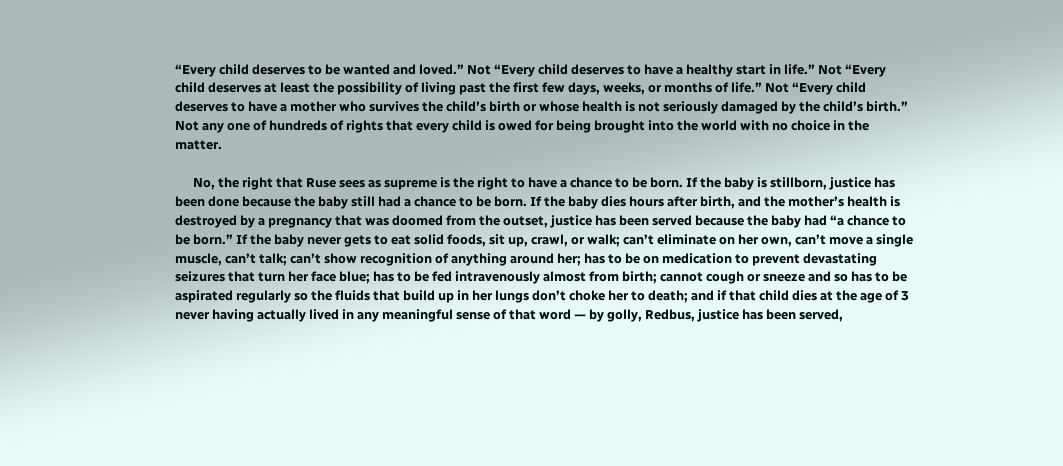“Every child deserves to be wanted and loved.” Not “Every child deserves to have a healthy start in life.” Not “Every child deserves at least the possibility of living past the first few days, weeks, or months of life.” Not “Every child deserves to have a mother who survives the child’s birth or whose health is not seriously damaged by the child’s birth.” Not any one of hundreds of rights that every child is owed for being brought into the world with no choice in the matter.

      No, the right that Ruse sees as supreme is the right to have a chance to be born. If the baby is stillborn, justice has been done because the baby still had a chance to be born. If the baby dies hours after birth, and the mother’s health is destroyed by a pregnancy that was doomed from the outset, justice has been served because the baby had “a chance to be born.” If the baby never gets to eat solid foods, sit up, crawl, or walk; can’t eliminate on her own, can’t move a single muscle, can’t talk; can’t show recognition of anything around her; has to be on medication to prevent devastating seizures that turn her face blue; has to be fed intravenously almost from birth; cannot cough or sneeze and so has to be aspirated regularly so the fluids that build up in her lungs don’t choke her to death; and if that child dies at the age of 3 never having actually lived in any meaningful sense of that word — by golly, Redbus, justice has been served,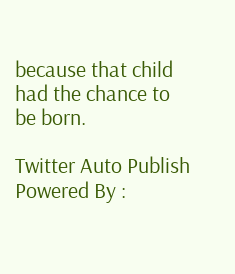because that child had the chance to be born.

Twitter Auto Publish Powered By :